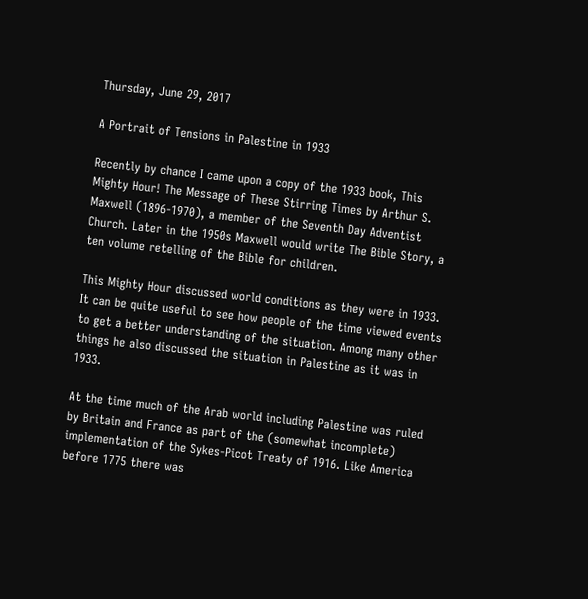Thursday, June 29, 2017

A Portrait of Tensions in Palestine in 1933

Recently by chance I came upon a copy of the 1933 book, This Mighty Hour! The Message of These Stirring Times by Arthur S. Maxwell (1896-1970), a member of the Seventh Day Adventist Church. Later in the 1950s Maxwell would write The Bible Story, a ten volume retelling of the Bible for children.

This Mighty Hour discussed world conditions as they were in 1933. It can be quite useful to see how people of the time viewed events to get a better understanding of the situation. Among many other things he also discussed the situation in Palestine as it was in 1933.

At the time much of the Arab world including Palestine was ruled by Britain and France as part of the (somewhat incomplete) implementation of the Sykes-Picot Treaty of 1916. Like America before 1775 there was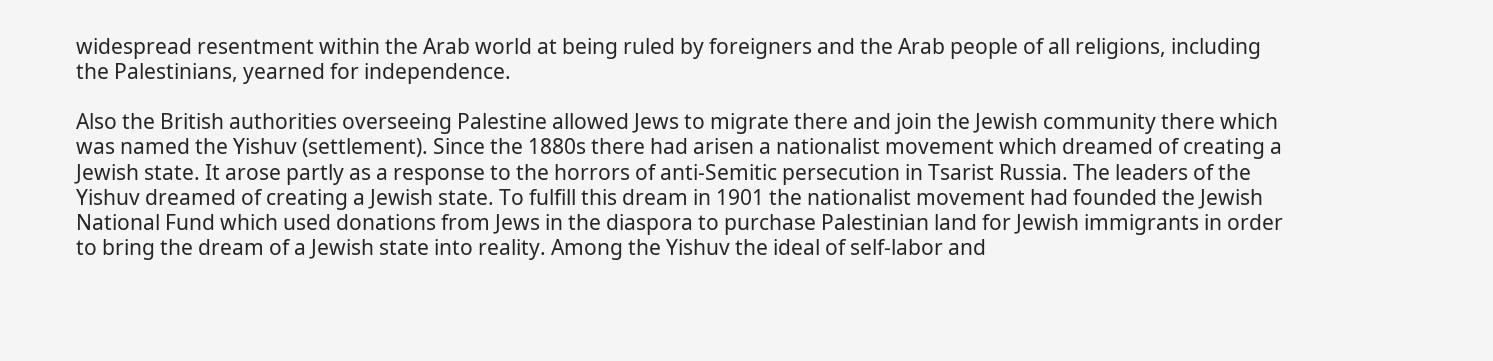widespread resentment within the Arab world at being ruled by foreigners and the Arab people of all religions, including the Palestinians, yearned for independence.

Also the British authorities overseeing Palestine allowed Jews to migrate there and join the Jewish community there which was named the Yishuv (settlement). Since the 1880s there had arisen a nationalist movement which dreamed of creating a Jewish state. It arose partly as a response to the horrors of anti-Semitic persecution in Tsarist Russia. The leaders of the Yishuv dreamed of creating a Jewish state. To fulfill this dream in 1901 the nationalist movement had founded the Jewish National Fund which used donations from Jews in the diaspora to purchase Palestinian land for Jewish immigrants in order to bring the dream of a Jewish state into reality. Among the Yishuv the ideal of self-labor and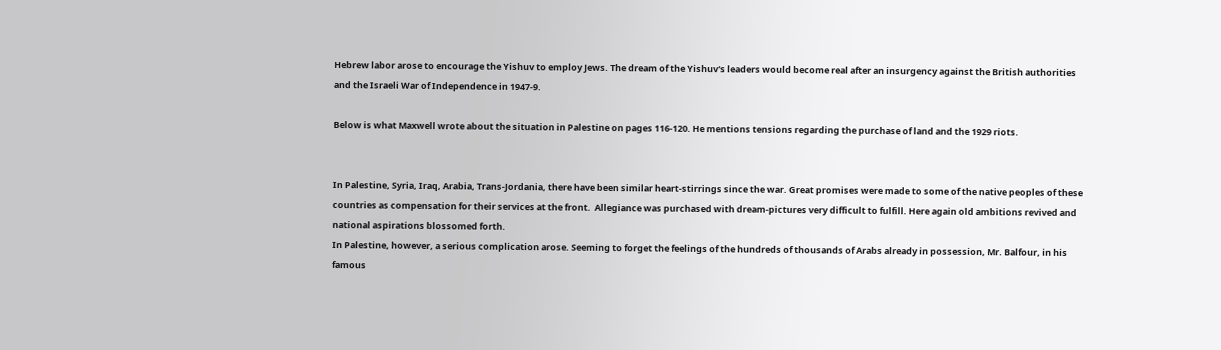Hebrew labor arose to encourage the Yishuv to employ Jews. The dream of the Yishuv's leaders would become real after an insurgency against the British authorities and the Israeli War of Independence in 1947-9.

Below is what Maxwell wrote about the situation in Palestine on pages 116-120. He mentions tensions regarding the purchase of land and the 1929 riots.


In Palestine, Syria, Iraq, Arabia, Trans-Jordania, there have been similar heart-stirrings since the war. Great promises were made to some of the native peoples of these countries as compensation for their services at the front.  Allegiance was purchased with dream-pictures very difficult to fulfill. Here again old ambitions revived and national aspirations blossomed forth.
In Palestine, however, a serious complication arose. Seeming to forget the feelings of the hundreds of thousands of Arabs already in possession, Mr. Balfour, in his famous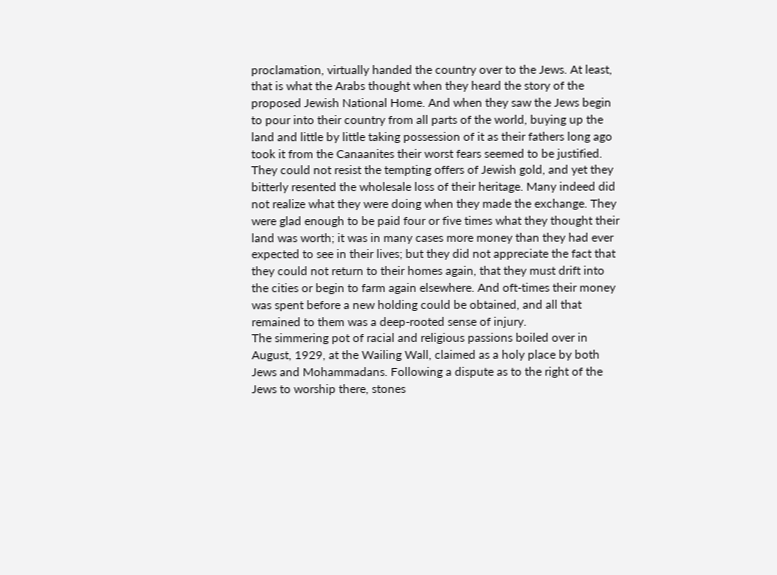proclamation, virtually handed the country over to the Jews. At least, that is what the Arabs thought when they heard the story of the proposed Jewish National Home. And when they saw the Jews begin to pour into their country from all parts of the world, buying up the land and little by little taking possession of it as their fathers long ago took it from the Canaanites their worst fears seemed to be justified.
They could not resist the tempting offers of Jewish gold, and yet they bitterly resented the wholesale loss of their heritage. Many indeed did not realize what they were doing when they made the exchange. They were glad enough to be paid four or five times what they thought their land was worth; it was in many cases more money than they had ever expected to see in their lives; but they did not appreciate the fact that they could not return to their homes again, that they must drift into the cities or begin to farm again elsewhere. And oft-times their money was spent before a new holding could be obtained, and all that remained to them was a deep-rooted sense of injury.
The simmering pot of racial and religious passions boiled over in August, 1929, at the Wailing Wall, claimed as a holy place by both Jews and Mohammadans. Following a dispute as to the right of the Jews to worship there, stones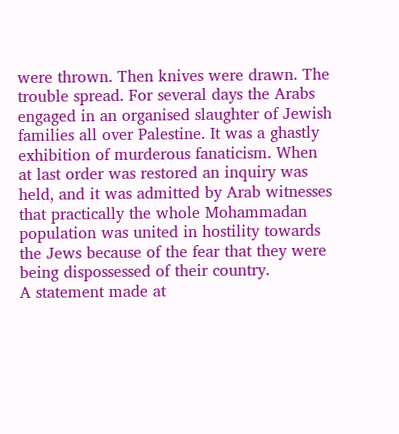were thrown. Then knives were drawn. The trouble spread. For several days the Arabs engaged in an organised slaughter of Jewish families all over Palestine. It was a ghastly exhibition of murderous fanaticism. When at last order was restored an inquiry was held, and it was admitted by Arab witnesses that practically the whole Mohammadan population was united in hostility towards the Jews because of the fear that they were being dispossessed of their country.
A statement made at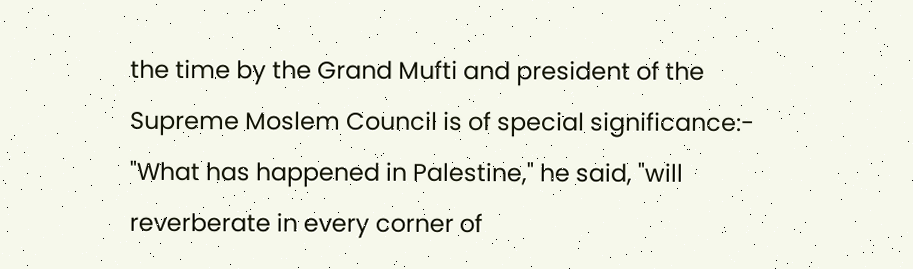the time by the Grand Mufti and president of the Supreme Moslem Council is of special significance:-
"What has happened in Palestine," he said, "will reverberate in every corner of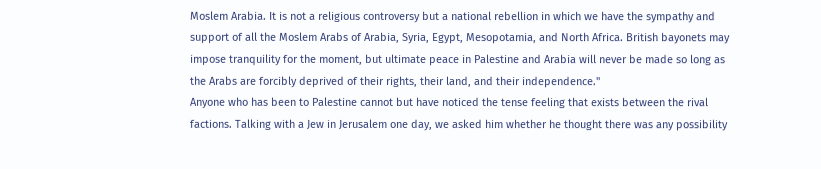Moslem Arabia. It is not a religious controversy but a national rebellion in which we have the sympathy and support of all the Moslem Arabs of Arabia, Syria, Egypt, Mesopotamia, and North Africa. British bayonets may impose tranquility for the moment, but ultimate peace in Palestine and Arabia will never be made so long as the Arabs are forcibly deprived of their rights, their land, and their independence."
Anyone who has been to Palestine cannot but have noticed the tense feeling that exists between the rival factions. Talking with a Jew in Jerusalem one day, we asked him whether he thought there was any possibility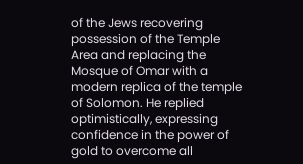of the Jews recovering possession of the Temple Area and replacing the Mosque of Omar with a modern replica of the temple of Solomon. He replied optimistically, expressing confidence in the power of gold to overcome all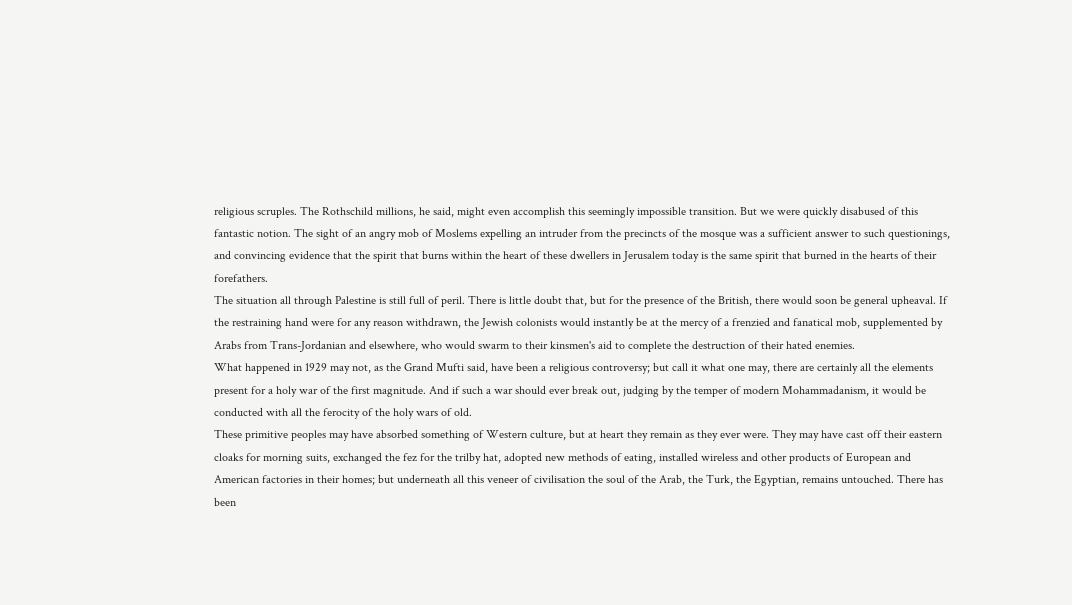religious scruples. The Rothschild millions, he said, might even accomplish this seemingly impossible transition. But we were quickly disabused of this fantastic notion. The sight of an angry mob of Moslems expelling an intruder from the precincts of the mosque was a sufficient answer to such questionings, and convincing evidence that the spirit that burns within the heart of these dwellers in Jerusalem today is the same spirit that burned in the hearts of their forefathers.
The situation all through Palestine is still full of peril. There is little doubt that, but for the presence of the British, there would soon be general upheaval. If the restraining hand were for any reason withdrawn, the Jewish colonists would instantly be at the mercy of a frenzied and fanatical mob, supplemented by Arabs from Trans-Jordanian and elsewhere, who would swarm to their kinsmen's aid to complete the destruction of their hated enemies.
What happened in 1929 may not, as the Grand Mufti said, have been a religious controversy; but call it what one may, there are certainly all the elements present for a holy war of the first magnitude. And if such a war should ever break out, judging by the temper of modern Mohammadanism, it would be conducted with all the ferocity of the holy wars of old.
These primitive peoples may have absorbed something of Western culture, but at heart they remain as they ever were. They may have cast off their eastern cloaks for morning suits, exchanged the fez for the trilby hat, adopted new methods of eating, installed wireless and other products of European and American factories in their homes; but underneath all this veneer of civilisation the soul of the Arab, the Turk, the Egyptian, remains untouched. There has been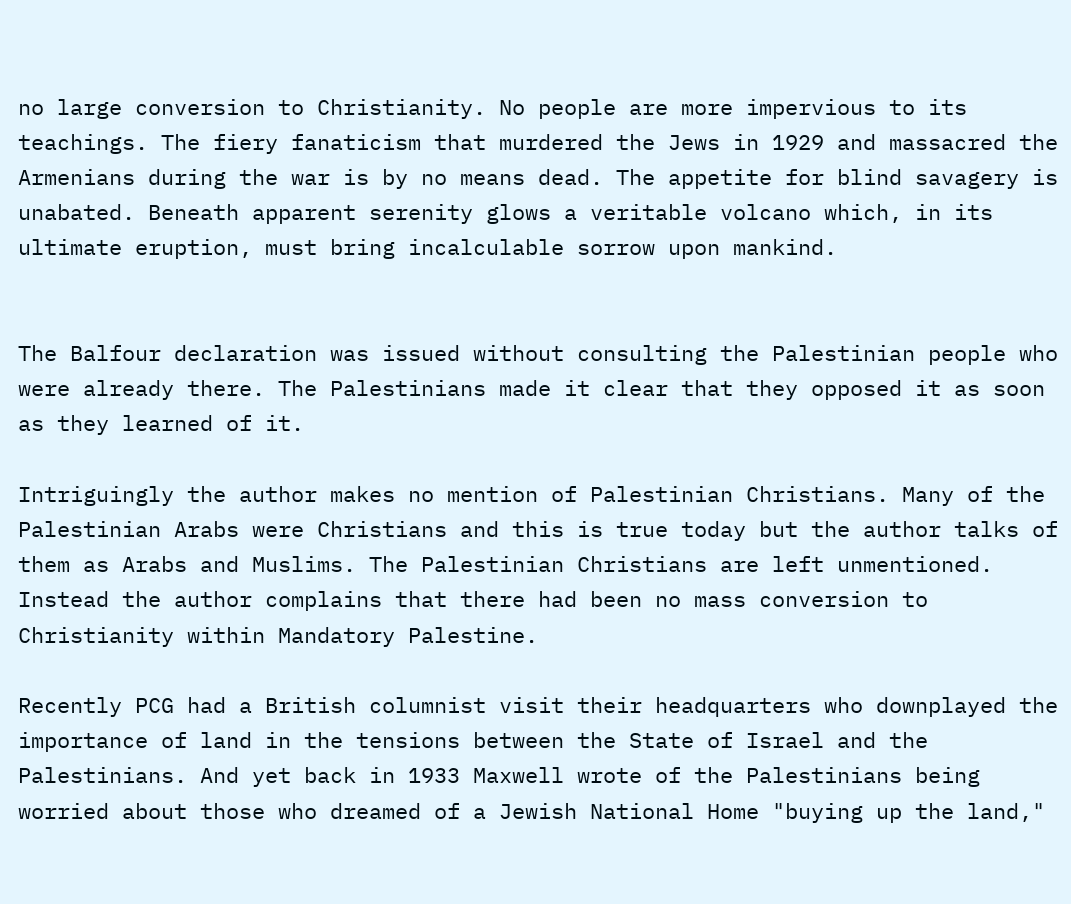no large conversion to Christianity. No people are more impervious to its teachings. The fiery fanaticism that murdered the Jews in 1929 and massacred the Armenians during the war is by no means dead. The appetite for blind savagery is unabated. Beneath apparent serenity glows a veritable volcano which, in its ultimate eruption, must bring incalculable sorrow upon mankind.


The Balfour declaration was issued without consulting the Palestinian people who were already there. The Palestinians made it clear that they opposed it as soon as they learned of it.

Intriguingly the author makes no mention of Palestinian Christians. Many of the Palestinian Arabs were Christians and this is true today but the author talks of them as Arabs and Muslims. The Palestinian Christians are left unmentioned. Instead the author complains that there had been no mass conversion to Christianity within Mandatory Palestine.

Recently PCG had a British columnist visit their headquarters who downplayed the importance of land in the tensions between the State of Israel and the Palestinians. And yet back in 1933 Maxwell wrote of the Palestinians being worried about those who dreamed of a Jewish National Home "buying up the land,"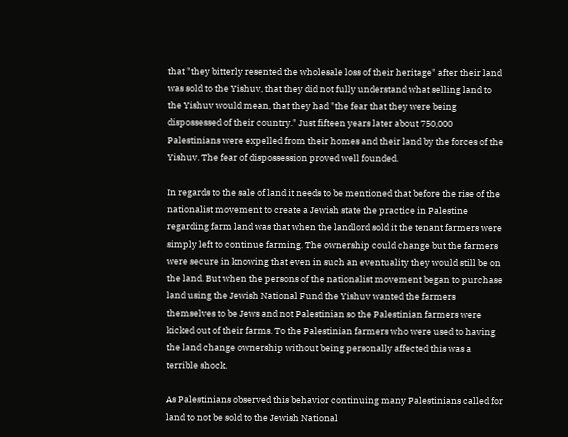that "they bitterly resented the wholesale loss of their heritage" after their land was sold to the Yishuv, that they did not fully understand what selling land to the Yishuv would mean, that they had "the fear that they were being dispossessed of their country." Just fifteen years later about 750,000 Palestinians were expelled from their homes and their land by the forces of the Yishuv. The fear of dispossession proved well founded.

In regards to the sale of land it needs to be mentioned that before the rise of the nationalist movement to create a Jewish state the practice in Palestine regarding farm land was that when the landlord sold it the tenant farmers were simply left to continue farming. The ownership could change but the farmers were secure in knowing that even in such an eventuality they would still be on the land. But when the persons of the nationalist movement began to purchase land using the Jewish National Fund the Yishuv wanted the farmers themselves to be Jews and not Palestinian so the Palestinian farmers were kicked out of their farms. To the Palestinian farmers who were used to having the land change ownership without being personally affected this was a terrible shock.

As Palestinians observed this behavior continuing many Palestinians called for land to not be sold to the Jewish National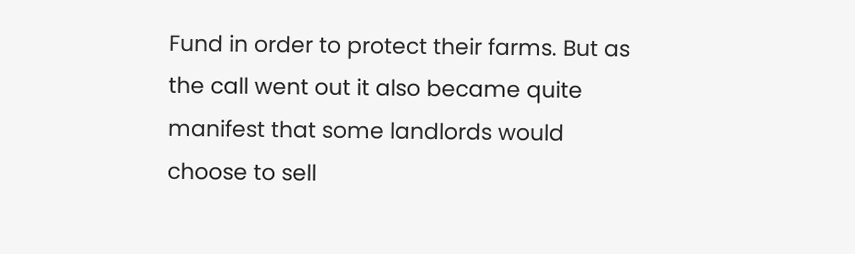Fund in order to protect their farms. But as the call went out it also became quite manifest that some landlords would choose to sell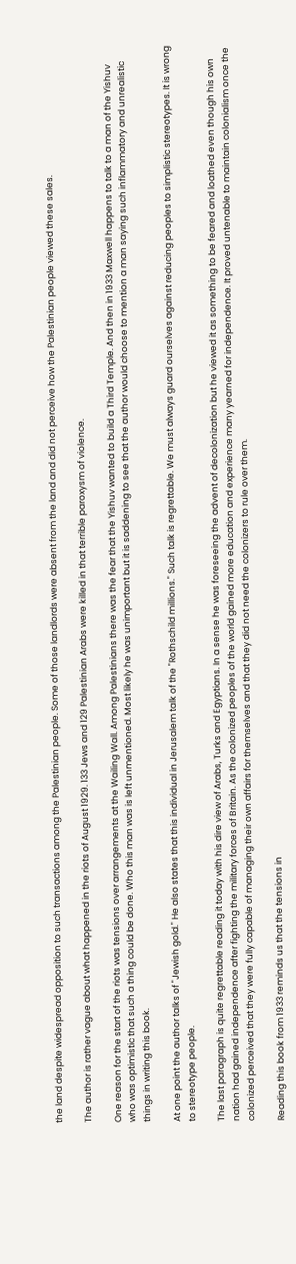the land despite widespread opposition to such transactions among the Palestinian people. Some of those landlords were absent from the land and did not perceive how the Palestinian people viewed these sales.

The author is rather vague about what happened in the riots of August 1929. 133 Jews and 129 Palestinian Arabs were killed in that terrible paroxysm of violence.

One reason for the start of the riots was tensions over arrangements at the Wailing Wall. Among Palestinians there was the fear that the Yishuv wanted to build a Third Temple. And then in 1933 Maxwell happens to talk to a man of the Yishuv who was optimistic that such a thing could be done. Who this man was is left unmentioned. Most likely he was unimportant but it is saddening to see that the author would choose to mention a man saying such inflammatory and unrealistic things in writing this book.

At one point the author talks of "Jewish gold." He also states that this individual in Jerusalem talk of the "Rothschild millions." Such talk is regrettable. We must always guard ourselves against reducing peoples to simplistic stereotypes. It is wrong to stereotype people.

The last paragraph is quite regrettable reading it today with his dire view of Arabs, Turks and Egyptians. In a sense he was foreseeing the advent of decolonization but he viewed it as something to be feared and loathed even though his own nation had gained independence after fighting the military forces of Britain. As the colonized peoples of the world gained more education and experience many yearned for independence. It proved untenable to maintain colonialism once the colonized perceived that they were fully capable of managing their own affairs for themselves and that they did not need the colonizers to rule over them.

Reading this book from 1933 reminds us that the tensions in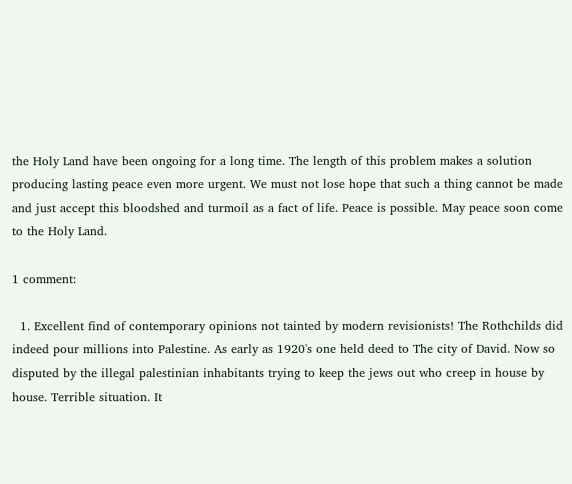the Holy Land have been ongoing for a long time. The length of this problem makes a solution producing lasting peace even more urgent. We must not lose hope that such a thing cannot be made and just accept this bloodshed and turmoil as a fact of life. Peace is possible. May peace soon come to the Holy Land.

1 comment:

  1. Excellent find of contemporary opinions not tainted by modern revisionists! The Rothchilds did indeed pour millions into Palestine. As early as 1920's one held deed to The city of David. Now so disputed by the illegal palestinian inhabitants trying to keep the jews out who creep in house by house. Terrible situation. It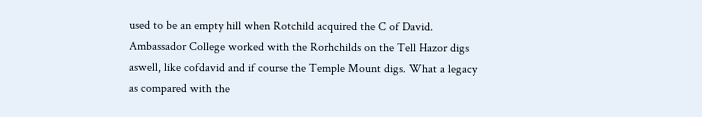used to be an empty hill when Rotchild acquired the C of David. Ambassador College worked with the Rorhchilds on the Tell Hazor digs aswell, like cofdavid and if course the Temple Mount digs. What a legacy as compared with the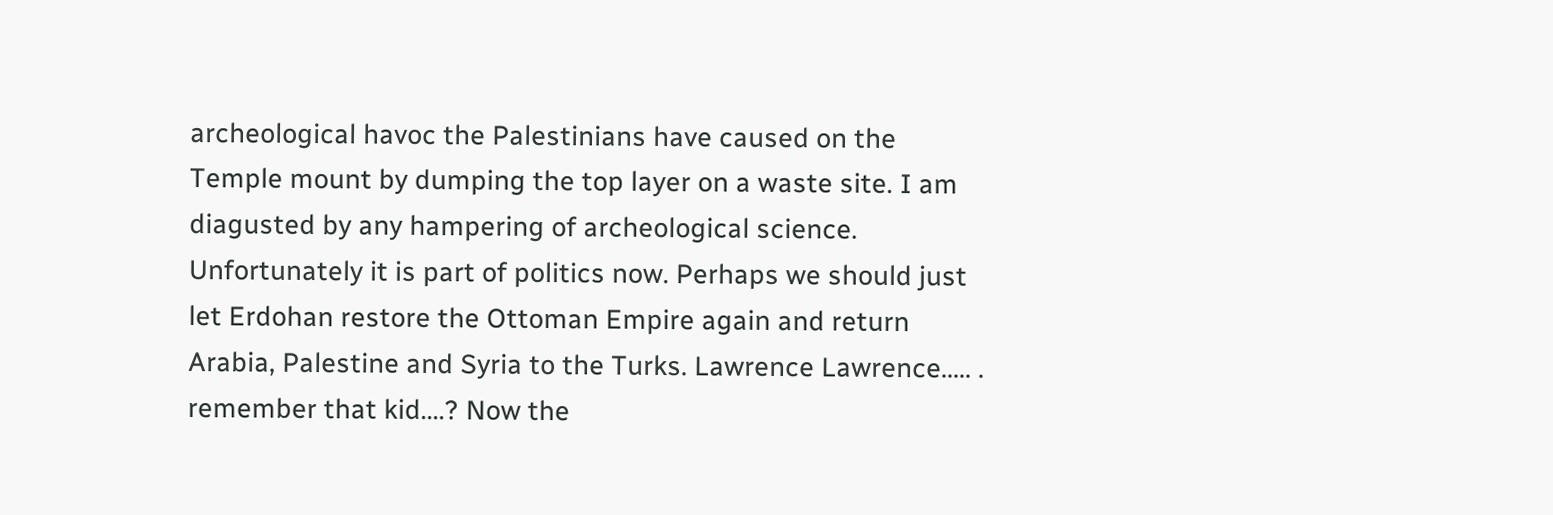archeological havoc the Palestinians have caused on the Temple mount by dumping the top layer on a waste site. I am diagusted by any hampering of archeological science. Unfortunately it is part of politics now. Perhaps we should just let Erdohan restore the Ottoman Empire again and return Arabia, Palestine and Syria to the Turks. Lawrence Lawrence..... . remember that kid....? Now the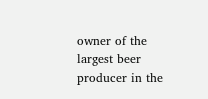owner of the largest beer producer in the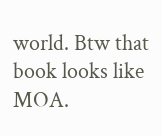world. Btw that book looks like MOA.